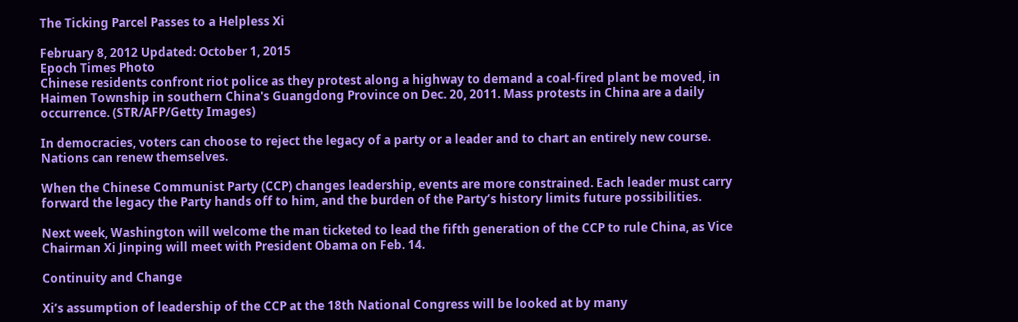The Ticking Parcel Passes to a Helpless Xi

February 8, 2012 Updated: October 1, 2015
Epoch Times Photo
Chinese residents confront riot police as they protest along a highway to demand a coal-fired plant be moved, in Haimen Township in southern China's Guangdong Province on Dec. 20, 2011. Mass protests in China are a daily occurrence. (STR/AFP/Getty Images)

In democracies, voters can choose to reject the legacy of a party or a leader and to chart an entirely new course. Nations can renew themselves.

When the Chinese Communist Party (CCP) changes leadership, events are more constrained. Each leader must carry forward the legacy the Party hands off to him, and the burden of the Party’s history limits future possibilities.

Next week, Washington will welcome the man ticketed to lead the fifth generation of the CCP to rule China, as Vice Chairman Xi Jinping will meet with President Obama on Feb. 14.

Continuity and Change

Xi’s assumption of leadership of the CCP at the 18th National Congress will be looked at by many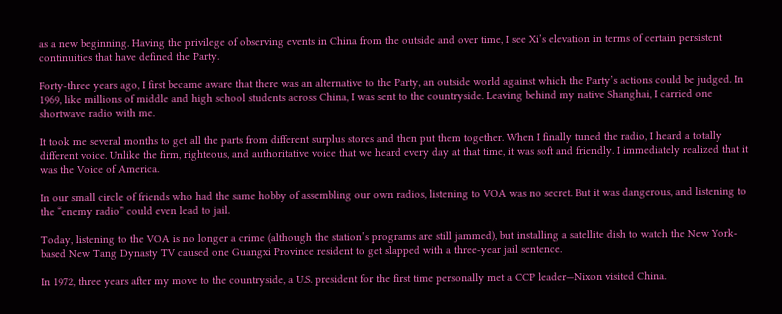as a new beginning. Having the privilege of observing events in China from the outside and over time, I see Xi’s elevation in terms of certain persistent continuities that have defined the Party.

Forty-three years ago, I first became aware that there was an alternative to the Party, an outside world against which the Party’s actions could be judged. In 1969, like millions of middle and high school students across China, I was sent to the countryside. Leaving behind my native Shanghai, I carried one shortwave radio with me.

It took me several months to get all the parts from different surplus stores and then put them together. When I finally tuned the radio, I heard a totally different voice. Unlike the firm, righteous, and authoritative voice that we heard every day at that time, it was soft and friendly. I immediately realized that it was the Voice of America.

In our small circle of friends who had the same hobby of assembling our own radios, listening to VOA was no secret. But it was dangerous, and listening to the “enemy radio” could even lead to jail.

Today, listening to the VOA is no longer a crime (although the station’s programs are still jammed), but installing a satellite dish to watch the New York-based New Tang Dynasty TV caused one Guangxi Province resident to get slapped with a three-year jail sentence.

In 1972, three years after my move to the countryside, a U.S. president for the first time personally met a CCP leader—Nixon visited China.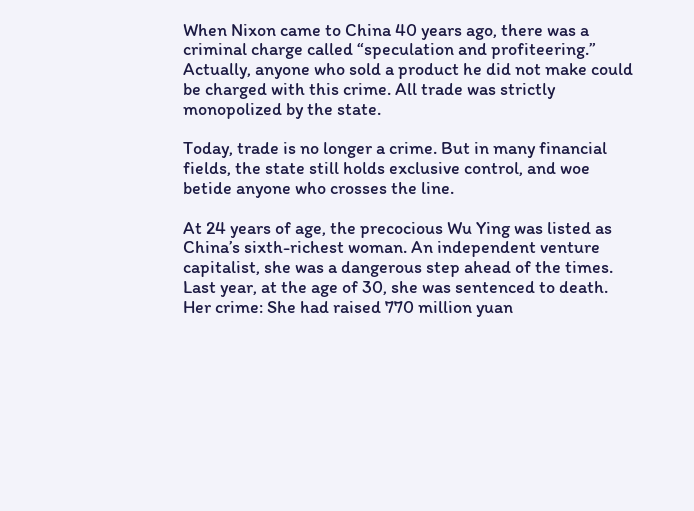When Nixon came to China 40 years ago, there was a criminal charge called “speculation and profiteering.” Actually, anyone who sold a product he did not make could be charged with this crime. All trade was strictly monopolized by the state.

Today, trade is no longer a crime. But in many financial fields, the state still holds exclusive control, and woe betide anyone who crosses the line.

At 24 years of age, the precocious Wu Ying was listed as China’s sixth-richest woman. An independent venture capitalist, she was a dangerous step ahead of the times. Last year, at the age of 30, she was sentenced to death. Her crime: She had raised 770 million yuan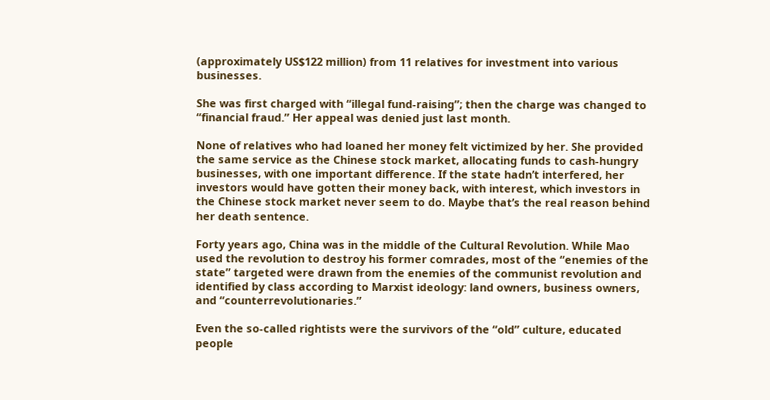(approximately US$122 million) from 11 relatives for investment into various businesses.

She was first charged with “illegal fund-raising”; then the charge was changed to “financial fraud.” Her appeal was denied just last month.

None of relatives who had loaned her money felt victimized by her. She provided the same service as the Chinese stock market, allocating funds to cash-hungry businesses, with one important difference. If the state hadn’t interfered, her investors would have gotten their money back, with interest, which investors in the Chinese stock market never seem to do. Maybe that’s the real reason behind her death sentence.

Forty years ago, China was in the middle of the Cultural Revolution. While Mao used the revolution to destroy his former comrades, most of the “enemies of the state” targeted were drawn from the enemies of the communist revolution and identified by class according to Marxist ideology: land owners, business owners, and “counterrevolutionaries.”

Even the so-called rightists were the survivors of the “old” culture, educated people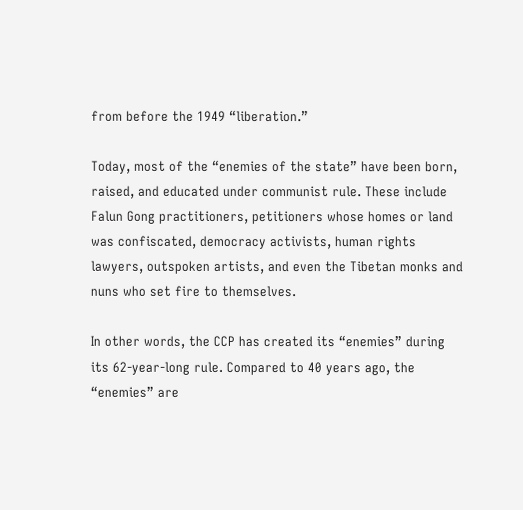from before the 1949 “liberation.”

Today, most of the “enemies of the state” have been born, raised, and educated under communist rule. These include Falun Gong practitioners, petitioners whose homes or land was confiscated, democracy activists, human rights lawyers, outspoken artists, and even the Tibetan monks and nuns who set fire to themselves.

In other words, the CCP has created its “enemies” during its 62-year-long rule. Compared to 40 years ago, the “enemies” are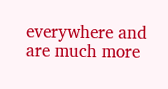everywhere and are much more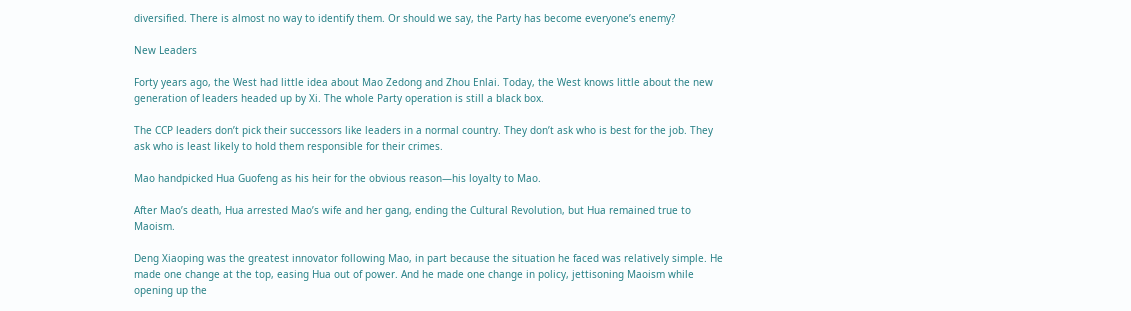diversified. There is almost no way to identify them. Or should we say, the Party has become everyone’s enemy?

New Leaders

Forty years ago, the West had little idea about Mao Zedong and Zhou Enlai. Today, the West knows little about the new generation of leaders headed up by Xi. The whole Party operation is still a black box.

The CCP leaders don’t pick their successors like leaders in a normal country. They don’t ask who is best for the job. They ask who is least likely to hold them responsible for their crimes.

Mao handpicked Hua Guofeng as his heir for the obvious reason—his loyalty to Mao.

After Mao’s death, Hua arrested Mao’s wife and her gang, ending the Cultural Revolution, but Hua remained true to Maoism.

Deng Xiaoping was the greatest innovator following Mao, in part because the situation he faced was relatively simple. He made one change at the top, easing Hua out of power. And he made one change in policy, jettisoning Maoism while opening up the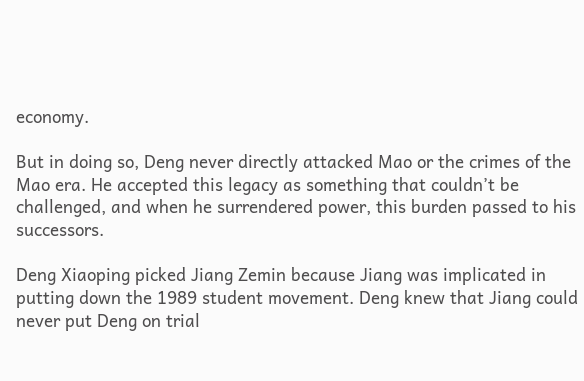economy.

But in doing so, Deng never directly attacked Mao or the crimes of the Mao era. He accepted this legacy as something that couldn’t be challenged, and when he surrendered power, this burden passed to his successors.

Deng Xiaoping picked Jiang Zemin because Jiang was implicated in putting down the 1989 student movement. Deng knew that Jiang could never put Deng on trial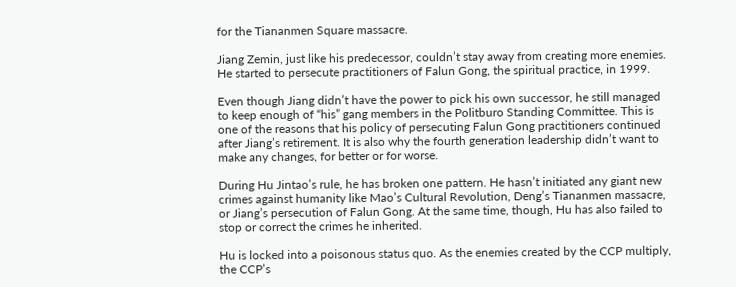for the Tiananmen Square massacre.

Jiang Zemin, just like his predecessor, couldn’t stay away from creating more enemies. He started to persecute practitioners of Falun Gong, the spiritual practice, in 1999.

Even though Jiang didn’t have the power to pick his own successor, he still managed to keep enough of “his” gang members in the Politburo Standing Committee. This is one of the reasons that his policy of persecuting Falun Gong practitioners continued after Jiang’s retirement. It is also why the fourth generation leadership didn’t want to make any changes, for better or for worse.

During Hu Jintao’s rule, he has broken one pattern. He hasn’t initiated any giant new crimes against humanity like Mao’s Cultural Revolution, Deng’s Tiananmen massacre, or Jiang’s persecution of Falun Gong. At the same time, though, Hu has also failed to stop or correct the crimes he inherited.

Hu is locked into a poisonous status quo. As the enemies created by the CCP multiply, the CCP’s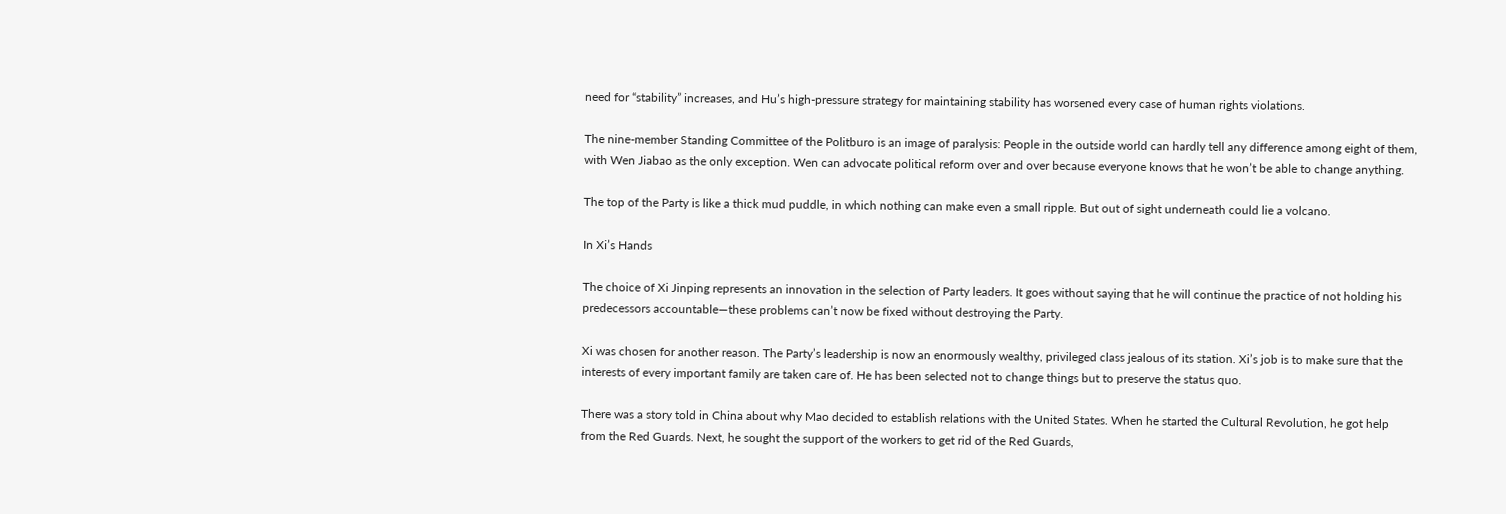need for “stability” increases, and Hu’s high-pressure strategy for maintaining stability has worsened every case of human rights violations.

The nine-member Standing Committee of the Politburo is an image of paralysis: People in the outside world can hardly tell any difference among eight of them, with Wen Jiabao as the only exception. Wen can advocate political reform over and over because everyone knows that he won’t be able to change anything.

The top of the Party is like a thick mud puddle, in which nothing can make even a small ripple. But out of sight underneath could lie a volcano.

In Xi’s Hands

The choice of Xi Jinping represents an innovation in the selection of Party leaders. It goes without saying that he will continue the practice of not holding his predecessors accountable—these problems can’t now be fixed without destroying the Party.

Xi was chosen for another reason. The Party’s leadership is now an enormously wealthy, privileged class jealous of its station. Xi’s job is to make sure that the interests of every important family are taken care of. He has been selected not to change things but to preserve the status quo.

There was a story told in China about why Mao decided to establish relations with the United States. When he started the Cultural Revolution, he got help from the Red Guards. Next, he sought the support of the workers to get rid of the Red Guards,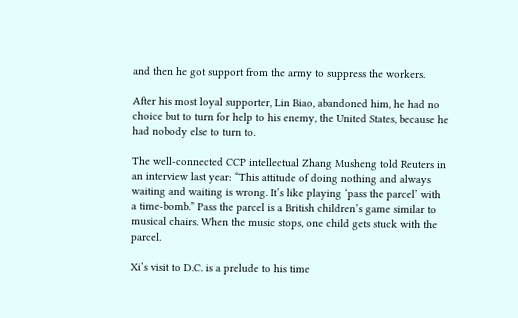and then he got support from the army to suppress the workers.

After his most loyal supporter, Lin Biao, abandoned him, he had no choice but to turn for help to his enemy, the United States, because he had nobody else to turn to.

The well-connected CCP intellectual Zhang Musheng told Reuters in an interview last year: “This attitude of doing nothing and always waiting and waiting is wrong. It’s like playing ‘pass the parcel’ with a time-bomb.” Pass the parcel is a British children’s game similar to musical chairs. When the music stops, one child gets stuck with the parcel.

Xi’s visit to D.C. is a prelude to his time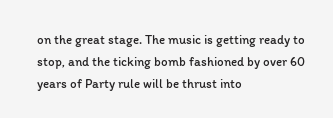on the great stage. The music is getting ready to stop, and the ticking bomb fashioned by over 60 years of Party rule will be thrust into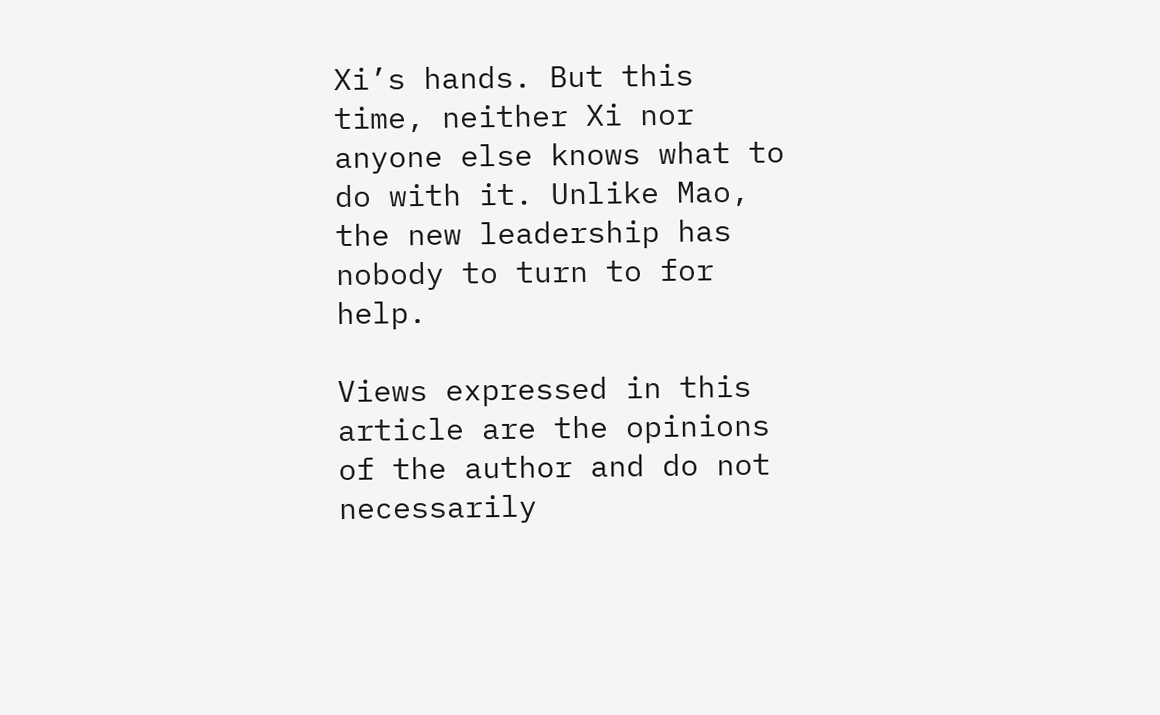Xi’s hands. But this time, neither Xi nor anyone else knows what to do with it. Unlike Mao, the new leadership has nobody to turn to for help.

Views expressed in this article are the opinions of the author and do not necessarily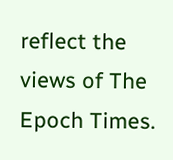reflect the views of The Epoch Times.